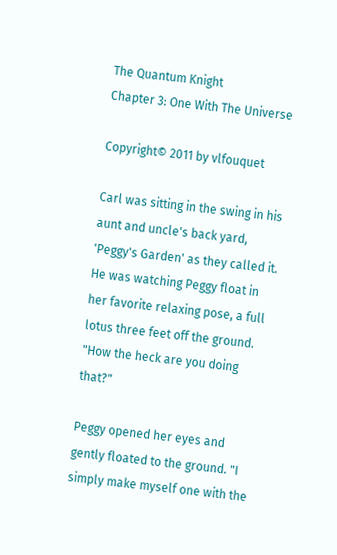The Quantum Knight
Chapter 3: One With The Universe

Copyright© 2011 by vlfouquet

Carl was sitting in the swing in his aunt and uncle's back yard, 'Peggy's Garden' as they called it. He was watching Peggy float in her favorite relaxing pose, a full lotus three feet off the ground. "How the heck are you doing that?"

Peggy opened her eyes and gently floated to the ground. "I simply make myself one with the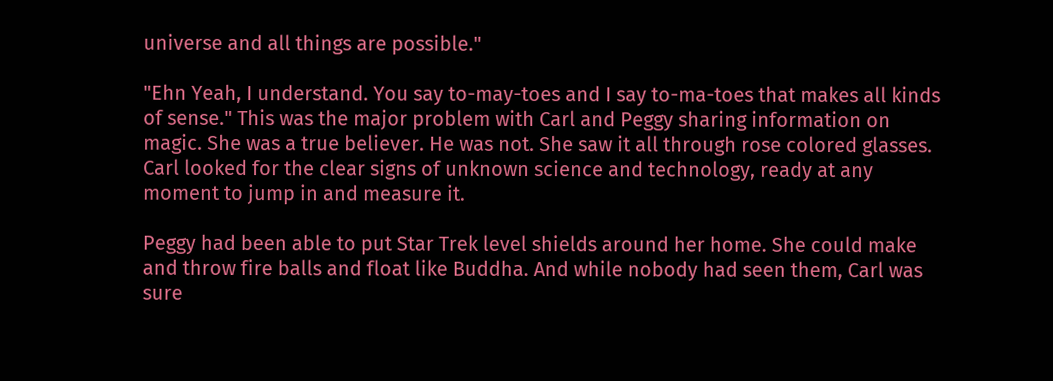universe and all things are possible."

"Ehn Yeah, I understand. You say to-may-toes and I say to-ma-toes that makes all kinds of sense." This was the major problem with Carl and Peggy sharing information on magic. She was a true believer. He was not. She saw it all through rose colored glasses. Carl looked for the clear signs of unknown science and technology, ready at any moment to jump in and measure it.

Peggy had been able to put Star Trek level shields around her home. She could make and throw fire balls and float like Buddha. And while nobody had seen them, Carl was sure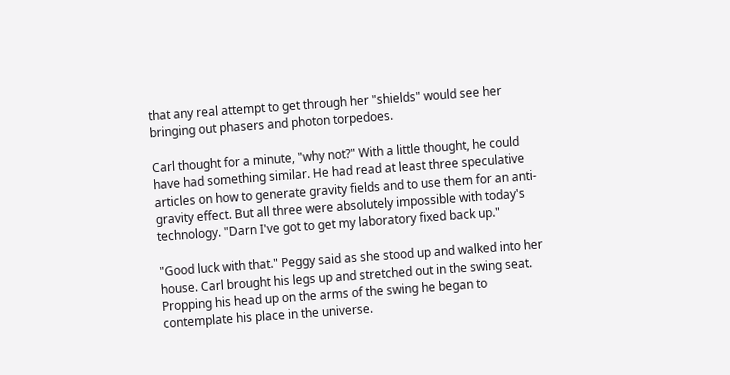that any real attempt to get through her "shields" would see her bringing out phasers and photon torpedoes.

Carl thought for a minute, "why not?" With a little thought, he could have had something similar. He had read at least three speculative articles on how to generate gravity fields and to use them for an anti-gravity effect. But all three were absolutely impossible with today's technology. "Darn I've got to get my laboratory fixed back up."

"Good luck with that." Peggy said as she stood up and walked into her house. Carl brought his legs up and stretched out in the swing seat. Propping his head up on the arms of the swing he began to contemplate his place in the universe.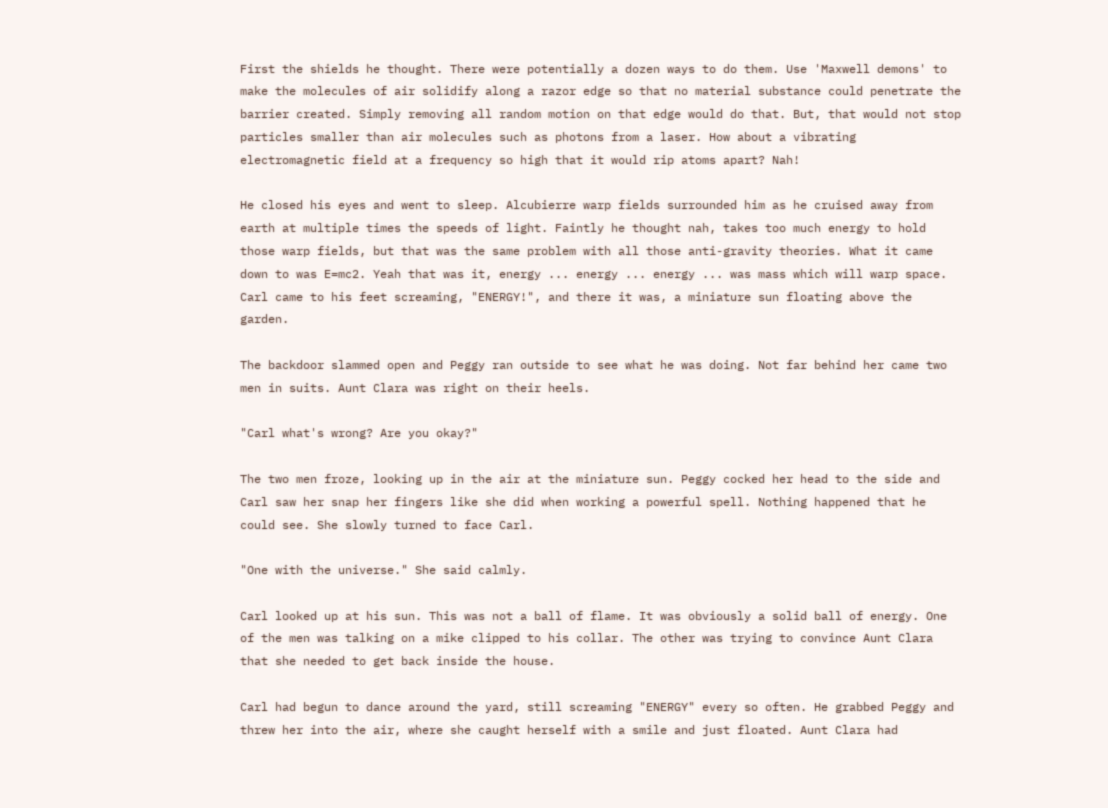First the shields he thought. There were potentially a dozen ways to do them. Use 'Maxwell demons' to make the molecules of air solidify along a razor edge so that no material substance could penetrate the barrier created. Simply removing all random motion on that edge would do that. But, that would not stop particles smaller than air molecules such as photons from a laser. How about a vibrating electromagnetic field at a frequency so high that it would rip atoms apart? Nah!

He closed his eyes and went to sleep. Alcubierre warp fields surrounded him as he cruised away from earth at multiple times the speeds of light. Faintly he thought nah, takes too much energy to hold those warp fields, but that was the same problem with all those anti-gravity theories. What it came down to was E=mc2. Yeah that was it, energy ... energy ... energy ... was mass which will warp space. Carl came to his feet screaming, "ENERGY!", and there it was, a miniature sun floating above the garden.

The backdoor slammed open and Peggy ran outside to see what he was doing. Not far behind her came two men in suits. Aunt Clara was right on their heels.

"Carl what's wrong? Are you okay?"

The two men froze, looking up in the air at the miniature sun. Peggy cocked her head to the side and Carl saw her snap her fingers like she did when working a powerful spell. Nothing happened that he could see. She slowly turned to face Carl.

"One with the universe." She said calmly.

Carl looked up at his sun. This was not a ball of flame. It was obviously a solid ball of energy. One of the men was talking on a mike clipped to his collar. The other was trying to convince Aunt Clara that she needed to get back inside the house.

Carl had begun to dance around the yard, still screaming "ENERGY" every so often. He grabbed Peggy and threw her into the air, where she caught herself with a smile and just floated. Aunt Clara had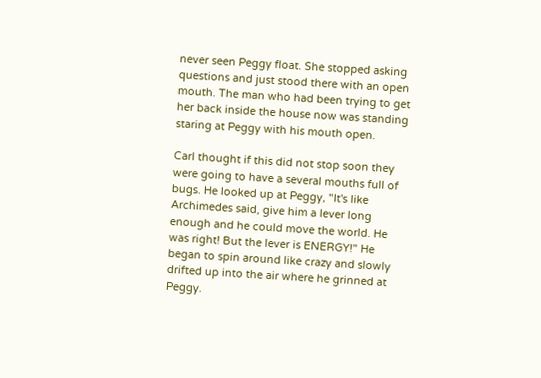never seen Peggy float. She stopped asking questions and just stood there with an open mouth. The man who had been trying to get her back inside the house now was standing staring at Peggy with his mouth open.

Carl thought if this did not stop soon they were going to have a several mouths full of bugs. He looked up at Peggy, "It's like Archimedes said, give him a lever long enough and he could move the world. He was right! But the lever is ENERGY!" He began to spin around like crazy and slowly drifted up into the air where he grinned at Peggy.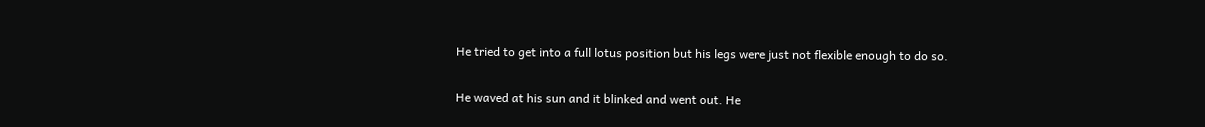He tried to get into a full lotus position but his legs were just not flexible enough to do so.

He waved at his sun and it blinked and went out. He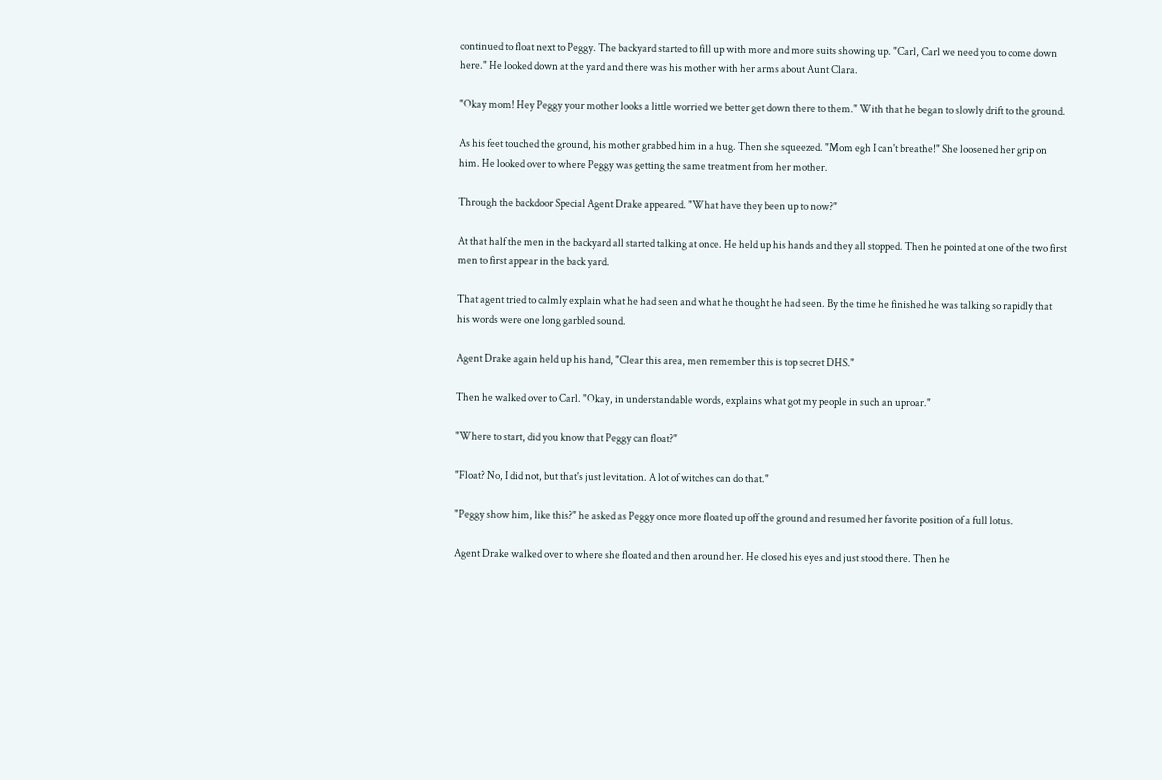continued to float next to Peggy. The backyard started to fill up with more and more suits showing up. "Carl, Carl we need you to come down here." He looked down at the yard and there was his mother with her arms about Aunt Clara.

"Okay mom! Hey Peggy your mother looks a little worried we better get down there to them." With that he began to slowly drift to the ground.

As his feet touched the ground, his mother grabbed him in a hug. Then she squeezed. "Mom egh I can't breathe!" She loosened her grip on him. He looked over to where Peggy was getting the same treatment from her mother.

Through the backdoor Special Agent Drake appeared. "What have they been up to now?"

At that half the men in the backyard all started talking at once. He held up his hands and they all stopped. Then he pointed at one of the two first men to first appear in the back yard.

That agent tried to calmly explain what he had seen and what he thought he had seen. By the time he finished he was talking so rapidly that his words were one long garbled sound.

Agent Drake again held up his hand, "Clear this area, men remember this is top secret DHS."

Then he walked over to Carl. "Okay, in understandable words, explains what got my people in such an uproar."

"Where to start, did you know that Peggy can float?"

"Float? No, I did not, but that's just levitation. A lot of witches can do that."

"Peggy show him, like this?" he asked as Peggy once more floated up off the ground and resumed her favorite position of a full lotus.

Agent Drake walked over to where she floated and then around her. He closed his eyes and just stood there. Then he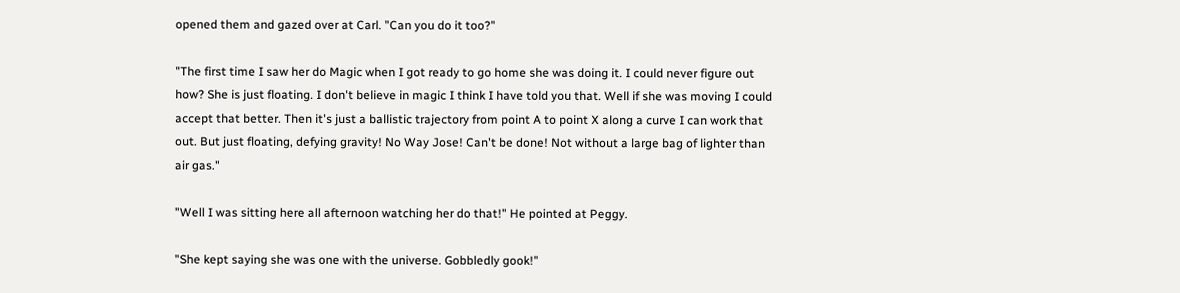opened them and gazed over at Carl. "Can you do it too?"

"The first time I saw her do Magic when I got ready to go home she was doing it. I could never figure out how? She is just floating. I don't believe in magic I think I have told you that. Well if she was moving I could accept that better. Then it's just a ballistic trajectory from point A to point X along a curve I can work that out. But just floating, defying gravity! No Way Jose! Can't be done! Not without a large bag of lighter than air gas."

"Well I was sitting here all afternoon watching her do that!" He pointed at Peggy.

"She kept saying she was one with the universe. Gobbledly gook!"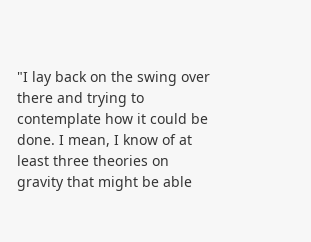"I lay back on the swing over there and trying to contemplate how it could be done. I mean, I know of at least three theories on gravity that might be able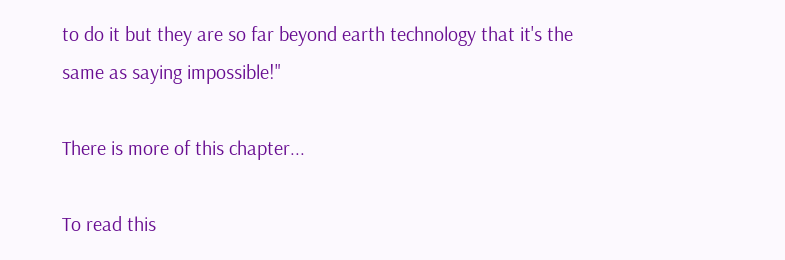to do it but they are so far beyond earth technology that it's the same as saying impossible!"

There is more of this chapter...

To read this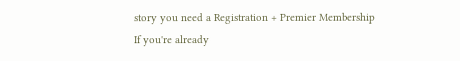story you need a Registration + Premier Membership
If you're already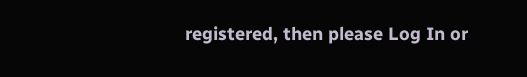registered, then please Log In or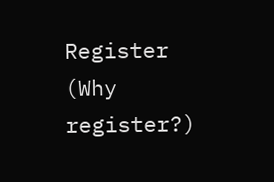Register (Why register?)